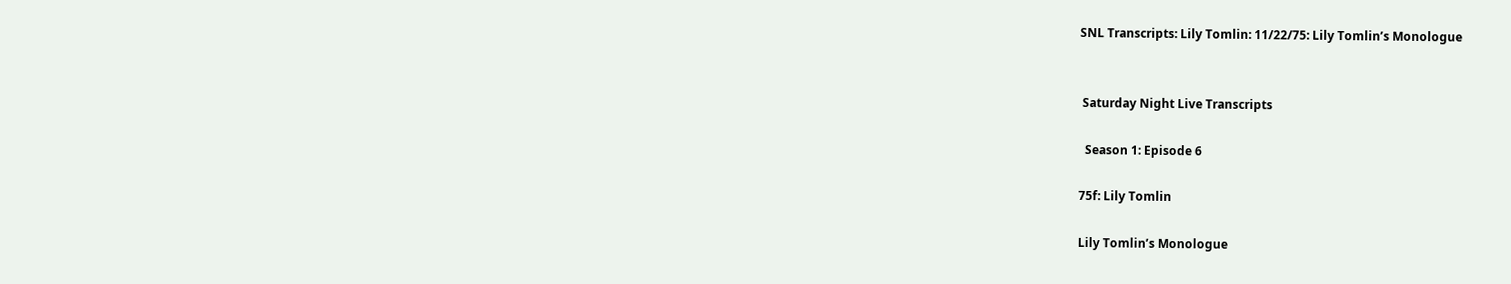SNL Transcripts: Lily Tomlin: 11/22/75: Lily Tomlin’s Monologue


 Saturday Night Live Transcripts

  Season 1: Episode 6

75f: Lily Tomlin

Lily Tomlin’s Monologue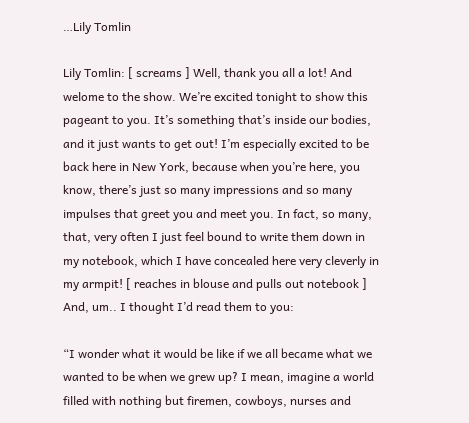…Lily Tomlin

Lily Tomlin: [ screams ] Well, thank you all a lot! And welome to the show. We’re excited tonight to show this pageant to you. It’s something that’s inside our bodies, and it just wants to get out! I’m especially excited to be back here in New York, because when you’re here, you know, there’s just so many impressions and so many impulses that greet you and meet you. In fact, so many, that, very often I just feel bound to write them down in my notebook, which I have concealed here very cleverly in my armpit! [ reaches in blouse and pulls out notebook ] And, um.. I thought I’d read them to you:

“I wonder what it would be like if we all became what we wanted to be when we grew up? I mean, imagine a world filled with nothing but firemen, cowboys, nurses and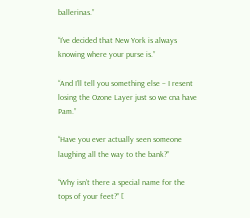ballerinas.”

“I’ve decided that New York is always knowing where your purse is.”

“And I’ll tell you something else – I resent losing the Ozone Layer just so we cna have Pam.”

“Have you ever actually seen someone laughing all the way to the bank?”

“Why isn’t there a special name for the tops of your feet?” [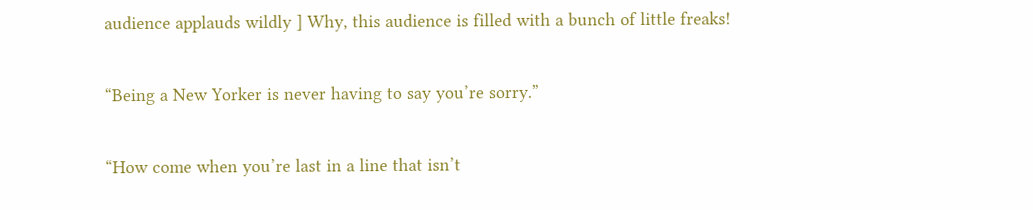audience applauds wildly ] Why, this audience is filled with a bunch of little freaks!

“Being a New Yorker is never having to say you’re sorry.”

“How come when you’re last in a line that isn’t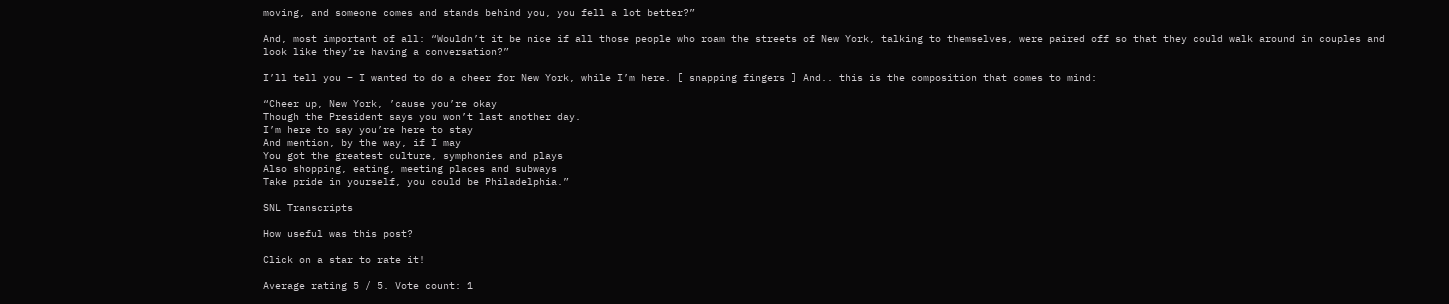moving, and someone comes and stands behind you, you fell a lot better?”

And, most important of all: “Wouldn’t it be nice if all those people who roam the streets of New York, talking to themselves, were paired off so that they could walk around in couples and look like they’re having a conversation?”

I’ll tell you – I wanted to do a cheer for New York, while I’m here. [ snapping fingers ] And.. this is the composition that comes to mind:

“Cheer up, New York, ’cause you’re okay
Though the President says you won’t last another day.
I’m here to say you’re here to stay
And mention, by the way, if I may
You got the greatest culture, symphonies and plays
Also shopping, eating, meeting places and subways
Take pride in yourself, you could be Philadelphia.”

SNL Transcripts

How useful was this post?

Click on a star to rate it!

Average rating 5 / 5. Vote count: 1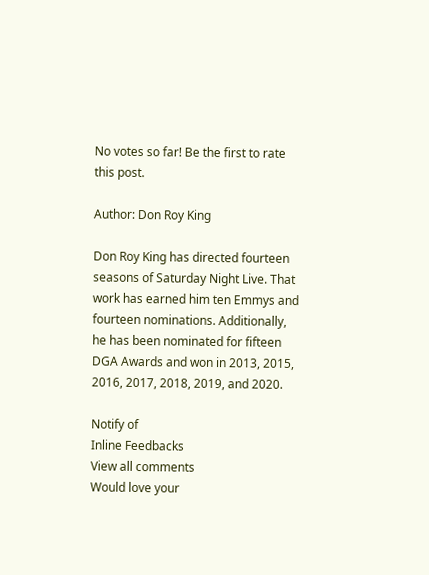No votes so far! Be the first to rate this post.

Author: Don Roy King

Don Roy King has directed fourteen seasons of Saturday Night Live. That work has earned him ten Emmys and fourteen nominations. Additionally, he has been nominated for fifteen DGA Awards and won in 2013, 2015, 2016, 2017, 2018, 2019, and 2020.

Notify of
Inline Feedbacks
View all comments
Would love your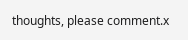thoughts, please comment.x